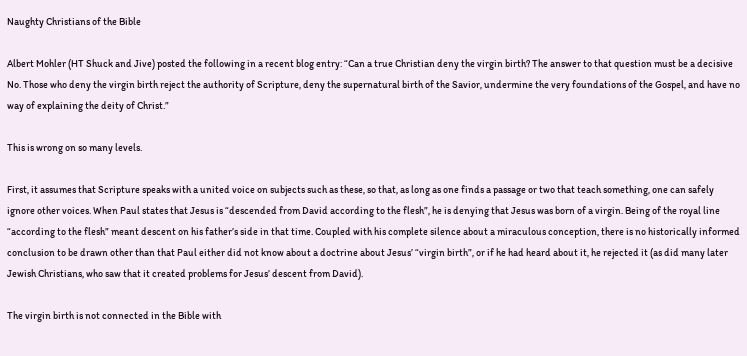Naughty Christians of the Bible

Albert Mohler (HT Shuck and Jive) posted the following in a recent blog entry: “Can a true Christian deny the virgin birth? The answer to that question must be a decisive No. Those who deny the virgin birth reject the authority of Scripture, deny the supernatural birth of the Savior, undermine the very foundations of the Gospel, and have no way of explaining the deity of Christ.”

This is wrong on so many levels.

First, it assumes that Scripture speaks with a united voice on subjects such as these, so that, as long as one finds a passage or two that teach something, one can safely ignore other voices. When Paul states that Jesus is “descended from David according to the flesh”, he is denying that Jesus was born of a virgin. Being of the royal line “according to the flesh” meant descent on his father’s side in that time. Coupled with his complete silence about a miraculous conception, there is no historically informed conclusion to be drawn other than that Paul either did not know about a doctrine about Jesus’ “virgin birth”, or if he had heard about it, he rejected it (as did many later Jewish Christians, who saw that it created problems for Jesus’ descent from David).

The virgin birth is not connected in the Bible with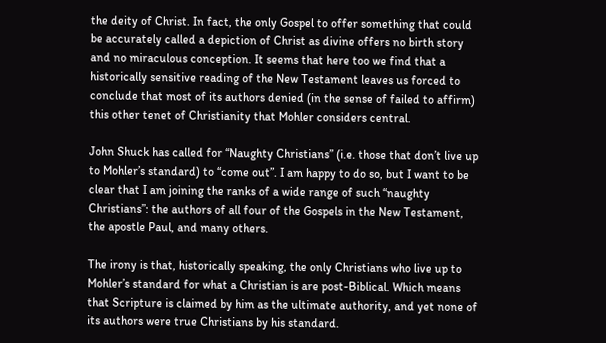the deity of Christ. In fact, the only Gospel to offer something that could be accurately called a depiction of Christ as divine offers no birth story and no miraculous conception. It seems that here too we find that a historically sensitive reading of the New Testament leaves us forced to conclude that most of its authors denied (in the sense of failed to affirm) this other tenet of Christianity that Mohler considers central.

John Shuck has called for “Naughty Christians” (i.e. those that don’t live up to Mohler’s standard) to “come out”. I am happy to do so, but I want to be clear that I am joining the ranks of a wide range of such “naughty Christians”: the authors of all four of the Gospels in the New Testament, the apostle Paul, and many others.

The irony is that, historically speaking, the only Christians who live up to Mohler’s standard for what a Christian is are post-Biblical. Which means that Scripture is claimed by him as the ultimate authority, and yet none of its authors were true Christians by his standard.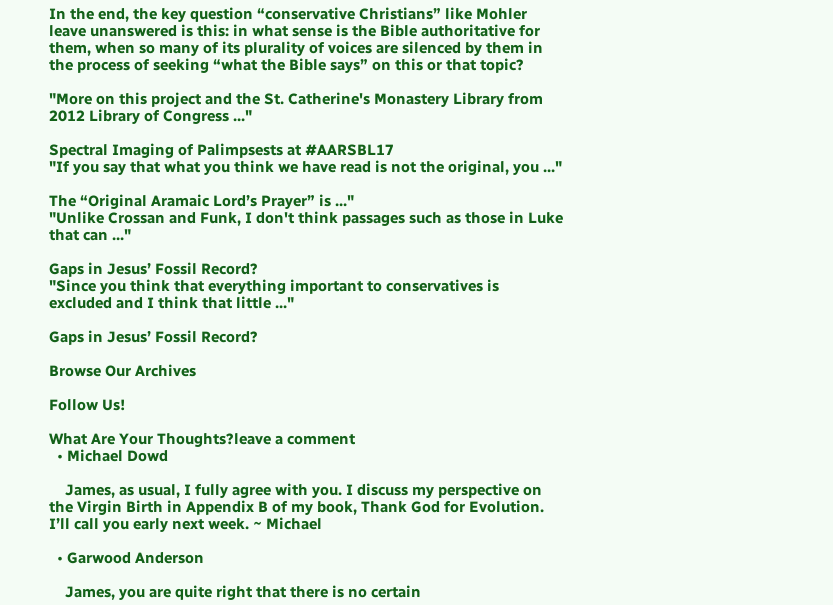In the end, the key question “conservative Christians” like Mohler leave unanswered is this: in what sense is the Bible authoritative for them, when so many of its plurality of voices are silenced by them in the process of seeking “what the Bible says” on this or that topic?

"More on this project and the St. Catherine's Monastery Library from 2012 Library of Congress ..."

Spectral Imaging of Palimpsests at #AARSBL17
"If you say that what you think we have read is not the original, you ..."

The “Original Aramaic Lord’s Prayer” is ..."
"Unlike Crossan and Funk, I don't think passages such as those in Luke that can ..."

Gaps in Jesus’ Fossil Record?
"Since you think that everything important to conservatives is excluded and I think that little ..."

Gaps in Jesus’ Fossil Record?

Browse Our Archives

Follow Us!

What Are Your Thoughts?leave a comment
  • Michael Dowd

    James, as usual, I fully agree with you. I discuss my perspective on the Virgin Birth in Appendix B of my book, Thank God for Evolution. I’ll call you early next week. ~ Michael

  • Garwood Anderson

    James, you are quite right that there is no certain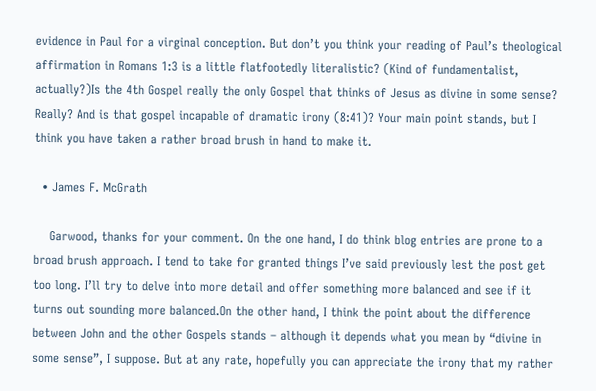evidence in Paul for a virginal conception. But don’t you think your reading of Paul’s theological affirmation in Romans 1:3 is a little flatfootedly literalistic? (Kind of fundamentalist, actually?)Is the 4th Gospel really the only Gospel that thinks of Jesus as divine in some sense? Really? And is that gospel incapable of dramatic irony (8:41)? Your main point stands, but I think you have taken a rather broad brush in hand to make it.

  • James F. McGrath

    Garwood, thanks for your comment. On the one hand, I do think blog entries are prone to a broad brush approach. I tend to take for granted things I’ve said previously lest the post get too long. I’ll try to delve into more detail and offer something more balanced and see if it turns out sounding more balanced.On the other hand, I think the point about the difference between John and the other Gospels stands – although it depends what you mean by “divine in some sense”, I suppose. But at any rate, hopefully you can appreciate the irony that my rather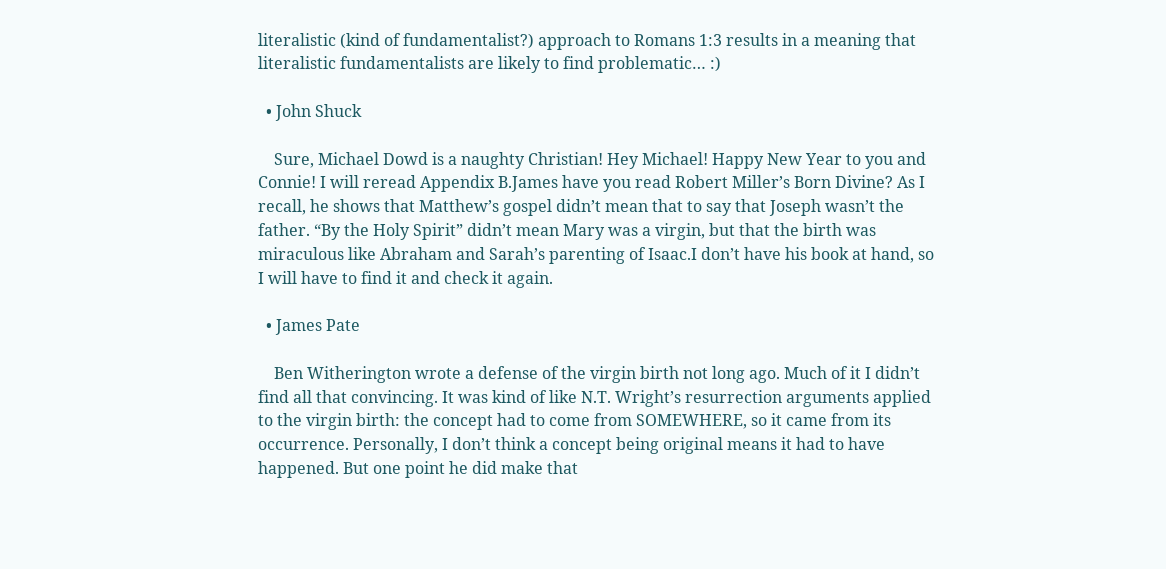literalistic (kind of fundamentalist?) approach to Romans 1:3 results in a meaning that literalistic fundamentalists are likely to find problematic… :)

  • John Shuck

    Sure, Michael Dowd is a naughty Christian! Hey Michael! Happy New Year to you and Connie! I will reread Appendix B.James have you read Robert Miller’s Born Divine? As I recall, he shows that Matthew’s gospel didn’t mean that to say that Joseph wasn’t the father. “By the Holy Spirit” didn’t mean Mary was a virgin, but that the birth was miraculous like Abraham and Sarah’s parenting of Isaac.I don’t have his book at hand, so I will have to find it and check it again.

  • James Pate

    Ben Witherington wrote a defense of the virgin birth not long ago. Much of it I didn’t find all that convincing. It was kind of like N.T. Wright’s resurrection arguments applied to the virgin birth: the concept had to come from SOMEWHERE, so it came from its occurrence. Personally, I don’t think a concept being original means it had to have happened. But one point he did make that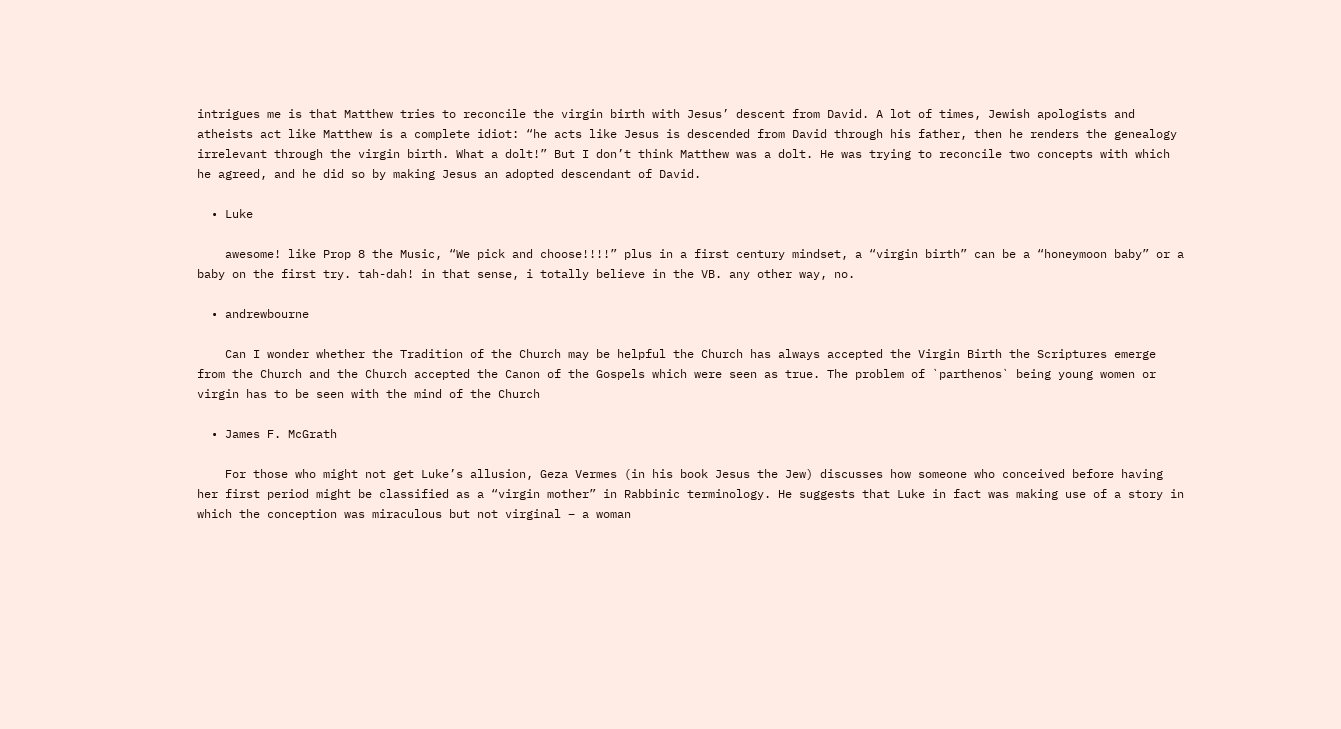intrigues me is that Matthew tries to reconcile the virgin birth with Jesus’ descent from David. A lot of times, Jewish apologists and atheists act like Matthew is a complete idiot: “he acts like Jesus is descended from David through his father, then he renders the genealogy irrelevant through the virgin birth. What a dolt!” But I don’t think Matthew was a dolt. He was trying to reconcile two concepts with which he agreed, and he did so by making Jesus an adopted descendant of David.

  • Luke

    awesome! like Prop 8 the Music, “We pick and choose!!!!” plus in a first century mindset, a “virgin birth” can be a “honeymoon baby” or a baby on the first try. tah-dah! in that sense, i totally believe in the VB. any other way, no.

  • andrewbourne

    Can I wonder whether the Tradition of the Church may be helpful the Church has always accepted the Virgin Birth the Scriptures emerge from the Church and the Church accepted the Canon of the Gospels which were seen as true. The problem of `parthenos` being young women or virgin has to be seen with the mind of the Church

  • James F. McGrath

    For those who might not get Luke’s allusion, Geza Vermes (in his book Jesus the Jew) discusses how someone who conceived before having her first period might be classified as a “virgin mother” in Rabbinic terminology. He suggests that Luke in fact was making use of a story in which the conception was miraculous but not virginal – a woman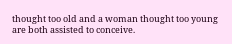thought too old and a woman thought too young are both assisted to conceive.